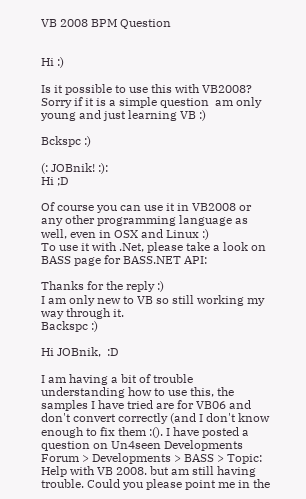VB 2008 BPM Question


Hi :)

Is it possible to use this with VB2008?
Sorry if it is a simple question  am only young and just learning VB :)

Bckspc :)

(: JOBnik! :):
Hi ;D

Of course you can use it in VB2008 or any other programming language as well, even in OSX and Linux :)
To use it with .Net, please take a look on BASS page for BASS.NET API:

Thanks for the reply :)
I am only new to VB so still working my way through it.
Backspc :)

Hi JOBnik,  :D

I am having a bit of trouble understanding how to use this, the samples I have tried are for VB06 and don't convert correctly (and I don't know enough to fix them :(). I have posted a question on Un4seen Developments Forum > Developments > BASS > Topic: Help with VB 2008. but am still having trouble. Could you please point me in the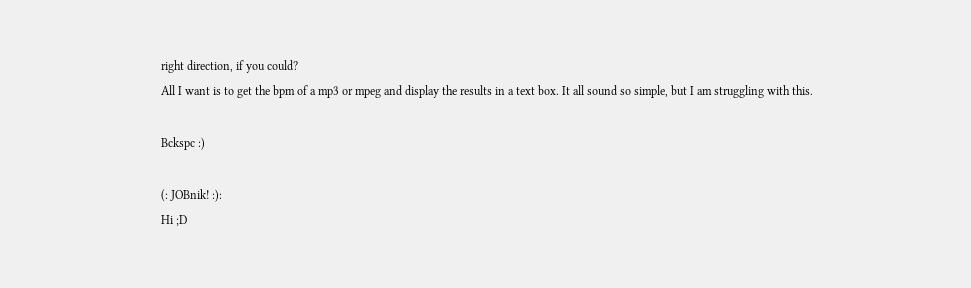right direction, if you could?
All I want is to get the bpm of a mp3 or mpeg and display the results in a text box. It all sound so simple, but I am struggling with this.

Bckspc :)

(: JOBnik! :):
Hi ;D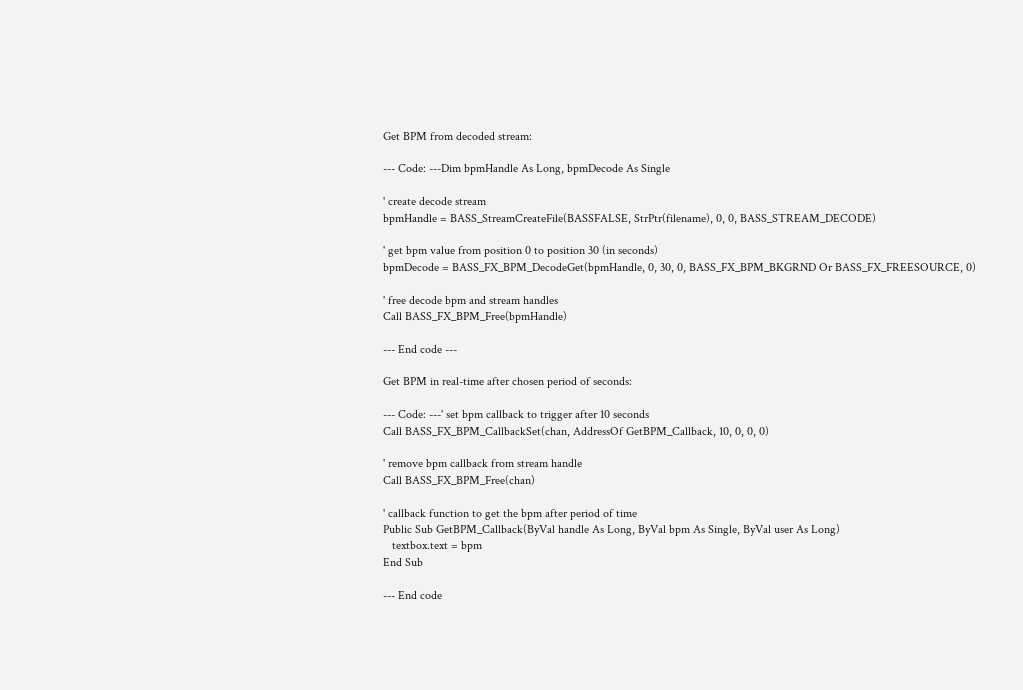Get BPM from decoded stream:

--- Code: ---Dim bpmHandle As Long, bpmDecode As Single

' create decode stream
bpmHandle = BASS_StreamCreateFile(BASSFALSE, StrPtr(filename), 0, 0, BASS_STREAM_DECODE)

' get bpm value from position 0 to position 30 (in seconds)
bpmDecode = BASS_FX_BPM_DecodeGet(bpmHandle, 0, 30, 0, BASS_FX_BPM_BKGRND Or BASS_FX_FREESOURCE, 0)

' free decode bpm and stream handles
Call BASS_FX_BPM_Free(bpmHandle)

--- End code ---

Get BPM in real-time after chosen period of seconds:

--- Code: ---' set bpm callback to trigger after 10 seconds
Call BASS_FX_BPM_CallbackSet(chan, AddressOf GetBPM_Callback, 10, 0, 0, 0)

' remove bpm callback from stream handle
Call BASS_FX_BPM_Free(chan)

' callback function to get the bpm after period of time
Public Sub GetBPM_Callback(ByVal handle As Long, ByVal bpm As Single, ByVal user As Long)
   textbox.text = bpm
End Sub

--- End code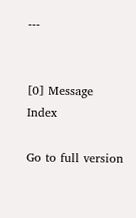---


[0] Message Index

Go to full version